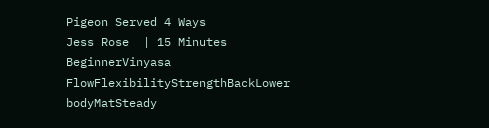Pigeon Served 4 Ways
Jess Rose  | 15 Minutes
BeginnerVinyasa FlowFlexibilityStrengthBackLower bodyMatSteady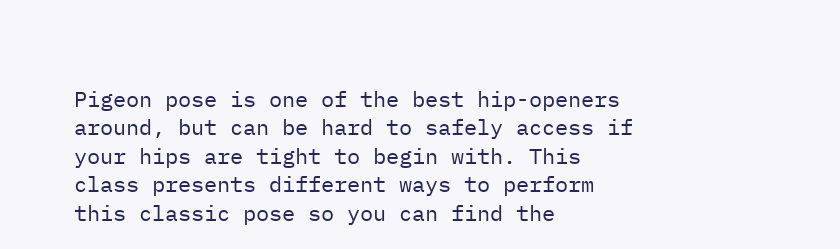Pigeon pose is one of the best hip-openers around, but can be hard to safely access if your hips are tight to begin with. This class presents different ways to perform this classic pose so you can find the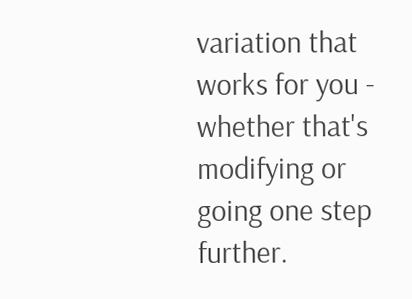variation that works for you - whether that's modifying or going one step further.